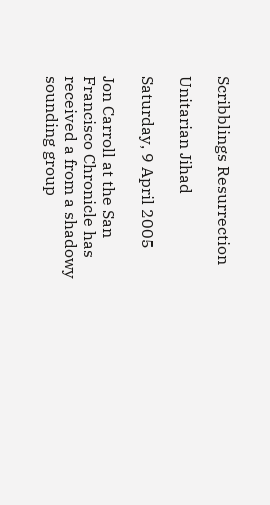Scribblings Resurrection

Unitarian Jihad

Saturday, 9 April 2005

Jon Carroll at the San Francisco Chronicle has received a from a shadowy sounding group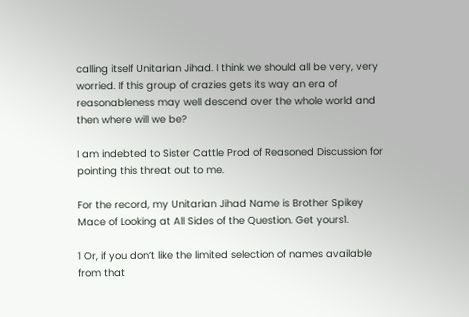calling itself Unitarian Jihad. I think we should all be very, very worried. If this group of crazies gets its way an era of reasonableness may well descend over the whole world and then where will we be?

I am indebted to Sister Cattle Prod of Reasoned Discussion for pointing this threat out to me.

For the record, my Unitarian Jihad Name is Brother Spikey Mace of Looking at All Sides of the Question. Get yours1.

1 Or, if you don’t like the limited selection of names available from that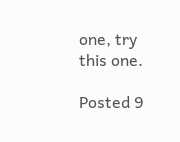one, try this one.

Posted 9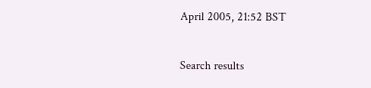April 2005, 21:52 BST

Search results